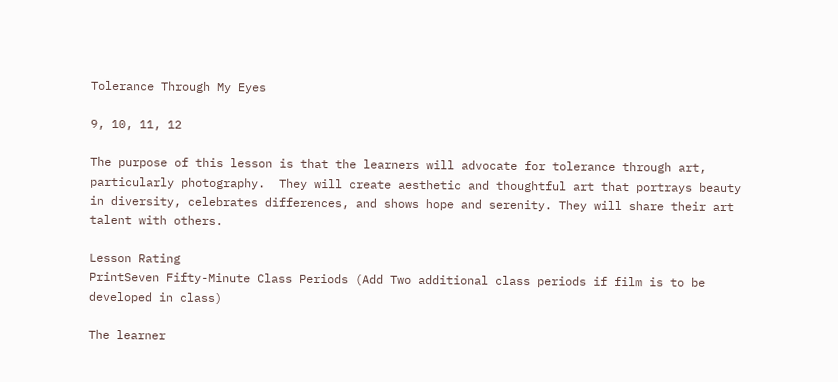Tolerance Through My Eyes

9, 10, 11, 12

The purpose of this lesson is that the learners will advocate for tolerance through art, particularly photography.  They will create aesthetic and thoughtful art that portrays beauty in diversity, celebrates differences, and shows hope and serenity. They will share their art talent with others.

Lesson Rating
PrintSeven Fifty-Minute Class Periods (Add Two additional class periods if film is to be developed in class)

The learner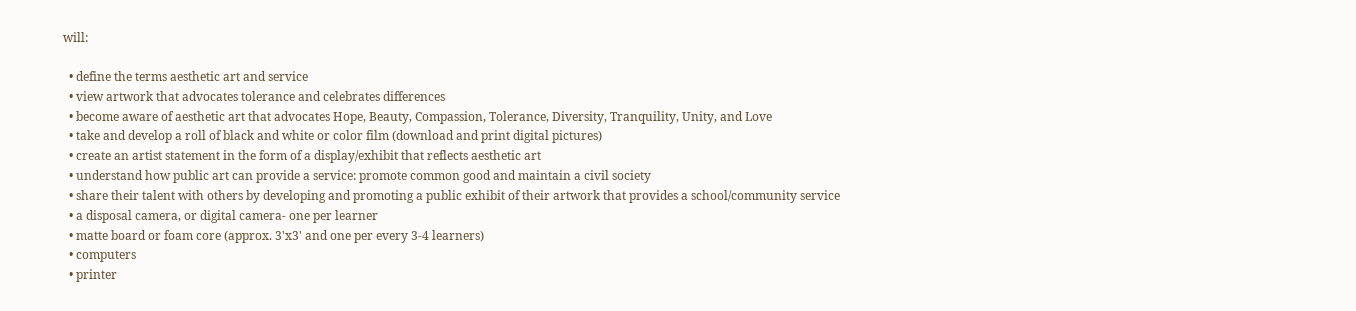will:

  • define the terms aesthetic art and service
  • view artwork that advocates tolerance and celebrates differences
  • become aware of aesthetic art that advocates Hope, Beauty, Compassion, Tolerance, Diversity, Tranquility, Unity, and Love
  • take and develop a roll of black and white or color film (download and print digital pictures)
  • create an artist statement in the form of a display/exhibit that reflects aesthetic art
  • understand how public art can provide a service: promote common good and maintain a civil society
  • share their talent with others by developing and promoting a public exhibit of their artwork that provides a school/community service
  • a disposal camera, or digital camera- one per learner
  • matte board or foam core (approx. 3'x3' and one per every 3-4 learners)
  • computers
  • printer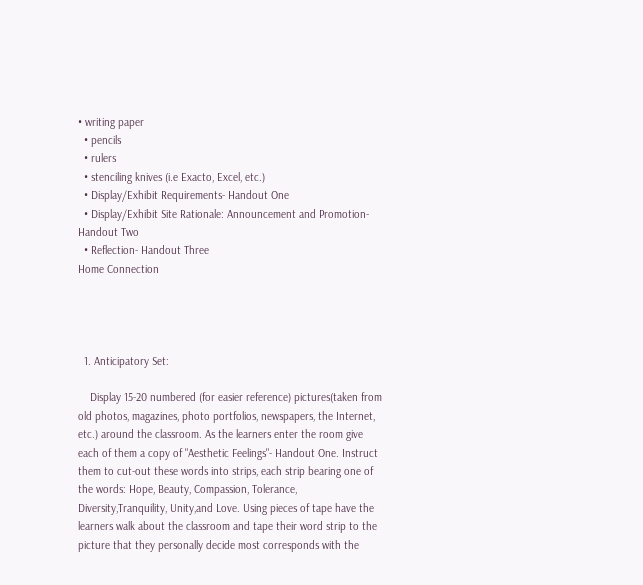• writing paper
  • pencils
  • rulers
  • stenciling knives (i.e Exacto, Excel, etc.)
  • Display/Exhibit Requirements- Handout One
  • Display/Exhibit Site Rationale: Announcement and Promotion- Handout Two
  • Reflection- Handout Three
Home Connection




  1. Anticipatory Set:

    Display 15-20 numbered (for easier reference) pictures(taken from old photos, magazines, photo portfolios, newspapers, the Internet, etc.) around the classroom. As the learners enter the room give each of them a copy of "Aesthetic Feelings"- Handout One. Instruct them to cut-out these words into strips, each strip bearing one of the words: Hope, Beauty, Compassion, Tolerance, Diversity,Tranquility, Unity,and Love. Using pieces of tape have the learners walk about the classroom and tape their word strip to the picture that they personally decide most corresponds with the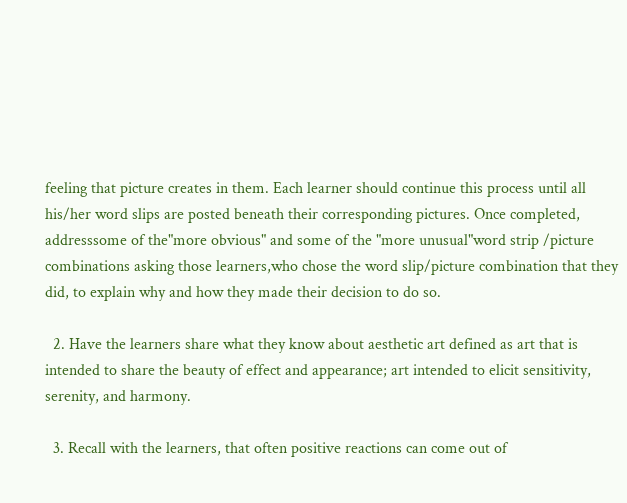feeling that picture creates in them. Each learner should continue this process until all his/her word slips are posted beneath their corresponding pictures. Once completed, addresssome of the"more obvious" and some of the "more unusual"word strip /picture combinations asking those learners,who chose the word slip/picture combination that they did, to explain why and how they made their decision to do so.

  2. Have the learners share what they know about aesthetic art defined as art that is intended to share the beauty of effect and appearance; art intended to elicit sensitivity, serenity, and harmony.

  3. Recall with the learners, that often positive reactions can come out of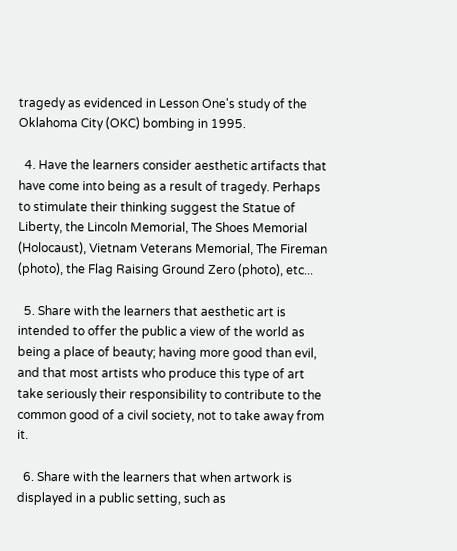tragedy as evidenced in Lesson One's study of the Oklahoma City (OKC) bombing in 1995.

  4. Have the learners consider aesthetic artifacts that have come into being as a result of tragedy. Perhaps to stimulate their thinking suggest the Statue of Liberty, the Lincoln Memorial, The Shoes Memorial (Holocaust), Vietnam Veterans Memorial, The Fireman (photo), the Flag Raising Ground Zero (photo), etc...

  5. Share with the learners that aesthetic art is intended to offer the public a view of the world as being a place of beauty; having more good than evil, and that most artists who produce this type of art take seriously their responsibility to contribute to the common good of a civil society, not to take away from it.

  6. Share with the learners that when artwork is displayed in a public setting, such as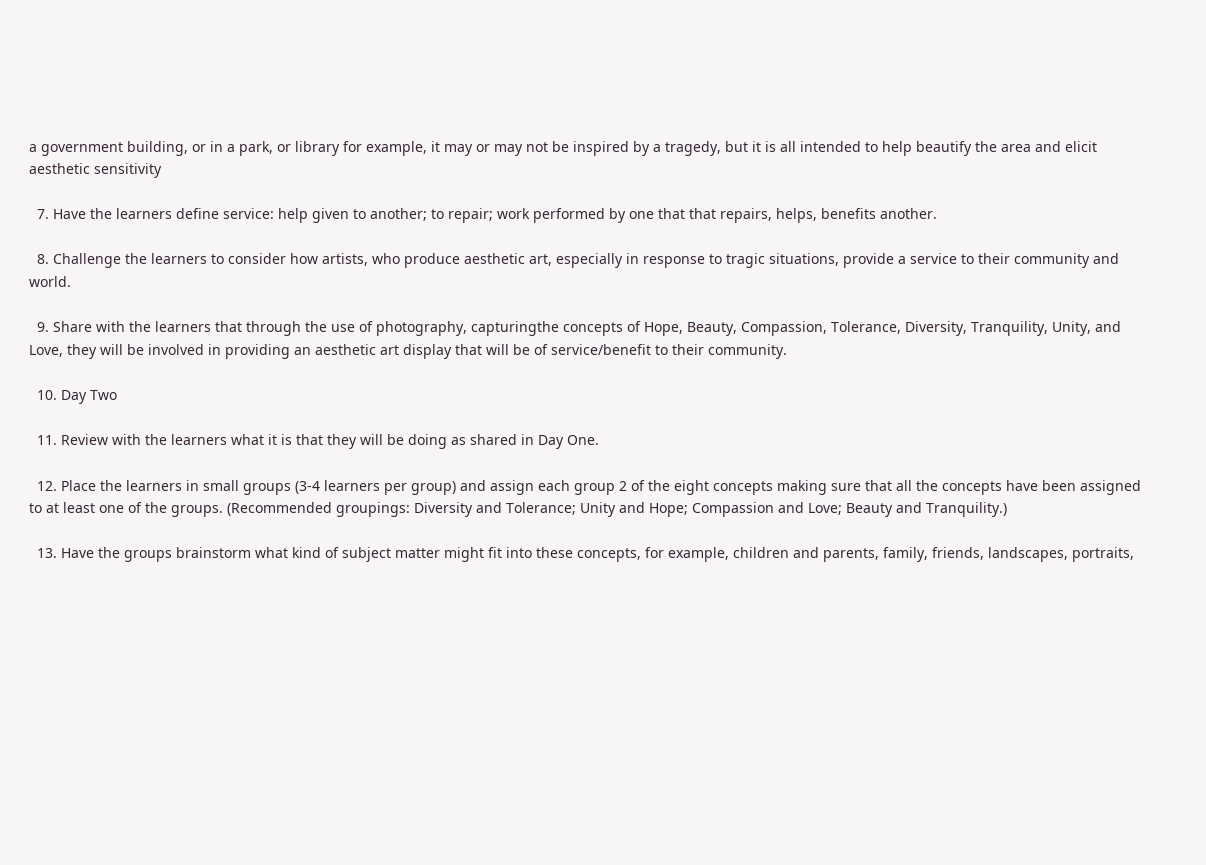a government building, or in a park, or library for example, it may or may not be inspired by a tragedy, but it is all intended to help beautify the area and elicit aesthetic sensitivity

  7. Have the learners define service: help given to another; to repair; work performed by one that that repairs, helps, benefits another.

  8. Challenge the learners to consider how artists, who produce aesthetic art, especially in response to tragic situations, provide a service to their community and world.

  9. Share with the learners that through the use of photography, capturingthe concepts of Hope, Beauty, Compassion, Tolerance, Diversity, Tranquility, Unity, and Love, they will be involved in providing an aesthetic art display that will be of service/benefit to their community.

  10. Day Two

  11. Review with the learners what it is that they will be doing as shared in Day One.

  12. Place the learners in small groups (3-4 learners per group) and assign each group 2 of the eight concepts making sure that all the concepts have been assigned to at least one of the groups. (Recommended groupings: Diversity and Tolerance; Unity and Hope; Compassion and Love; Beauty and Tranquility.)

  13. Have the groups brainstorm what kind of subject matter might fit into these concepts, for example, children and parents, family, friends, landscapes, portraits,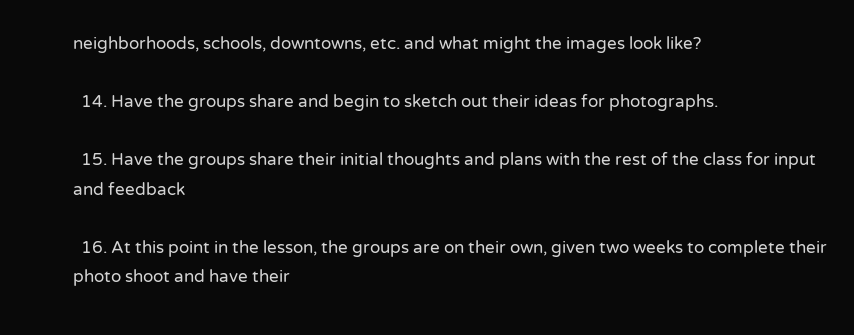neighborhoods, schools, downtowns, etc. and what might the images look like?

  14. Have the groups share and begin to sketch out their ideas for photographs.

  15. Have the groups share their initial thoughts and plans with the rest of the class for input and feedback

  16. At this point in the lesson, the groups are on their own, given two weeks to complete their photo shoot and have their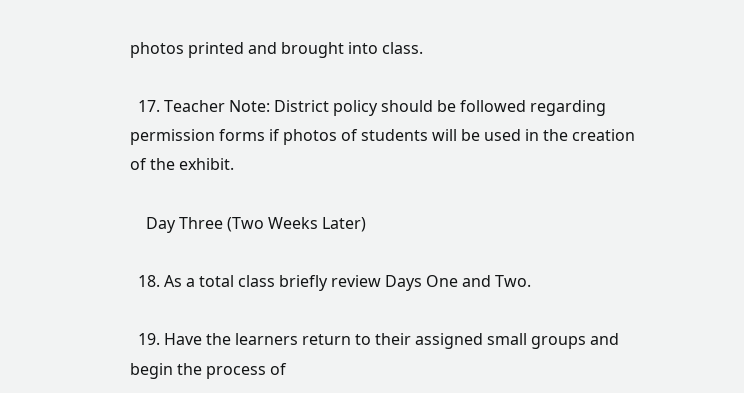photos printed and brought into class.

  17. Teacher Note: District policy should be followed regarding permission forms if photos of students will be used in the creation of the exhibit.

    Day Three (Two Weeks Later)

  18. As a total class briefly review Days One and Two.

  19. Have the learners return to their assigned small groups and begin the process of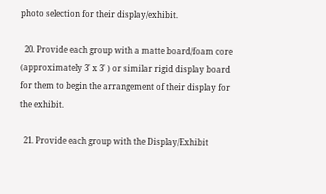photo selection for their display/exhibit.

  20. Provide each group with a matte board/foam core (approximately 3' x 3' ) or similar rigid display board for them to begin the arrangement of their display for the exhibit.

  21. Provide each group with the Display/Exhibit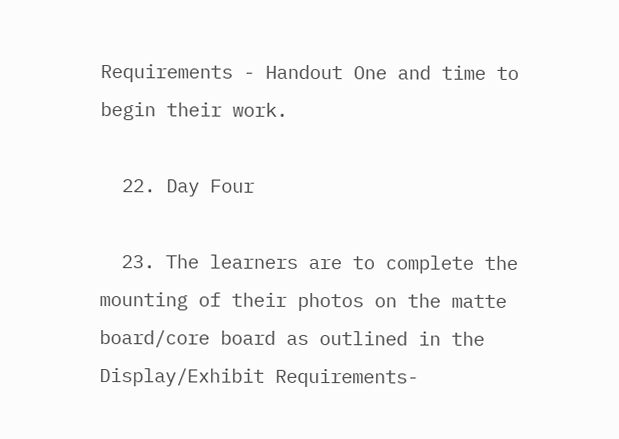Requirements - Handout One and time to begin their work.

  22. Day Four

  23. The learners are to complete the mounting of their photos on the matte board/core board as outlined in the Display/Exhibit Requirements-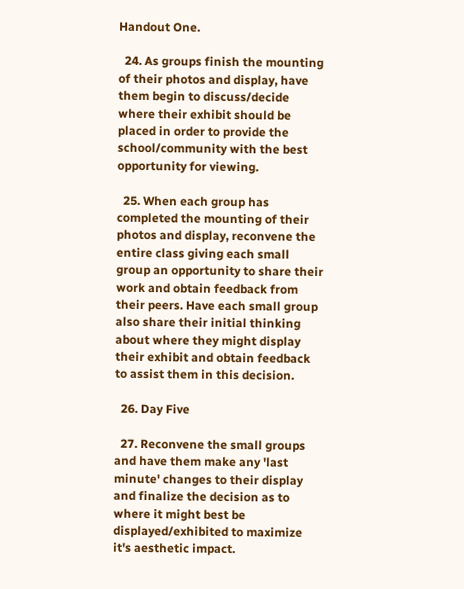Handout One.

  24. As groups finish the mounting of their photos and display, have them begin to discuss/decide where their exhibit should be placed in order to provide the school/community with the best opportunity for viewing.

  25. When each group has completed the mounting of their photos and display, reconvene the entire class giving each small group an opportunity to share their work and obtain feedback from their peers. Have each small group also share their initial thinking about where they might display their exhibit and obtain feedback to assist them in this decision.

  26. Day Five

  27. Reconvene the small groups and have them make any 'last minute' changes to their display and finalize the decision as to where it might best be displayed/exhibited to maximize it's aesthetic impact.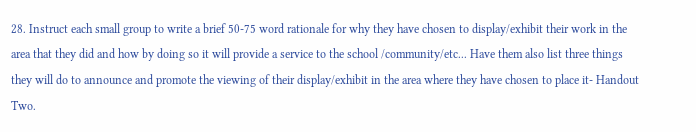28. Instruct each small group to write a brief 50-75 word rationale for why they have chosen to display/exhibit their work in the area that they did and how by doing so it will provide a service to the school /community/etc... Have them also list three things they will do to announce and promote the viewing of their display/exhibit in the area where they have chosen to place it- Handout Two.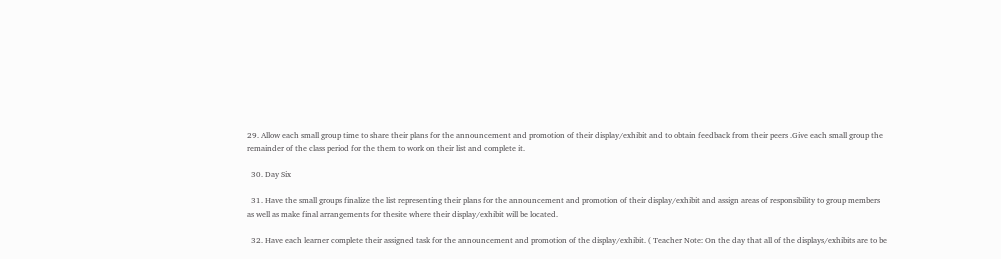29. Allow each small group time to share their plans for the announcement and promotion of their display/exhibit and to obtain feedback from their peers .Give each small group the remainder of the class period for the them to work on their list and complete it.

  30. Day Six

  31. Have the small groups finalize the list representing their plans for the announcement and promotion of their display/exhibit and assign areas of responsibility to group members as well as make final arrangements for thesite where their display/exhibit will be located.

  32. Have each learner complete their assigned task for the announcement and promotion of the display/exhibit. ( Teacher Note: On the day that all of the displays/exhibits are to be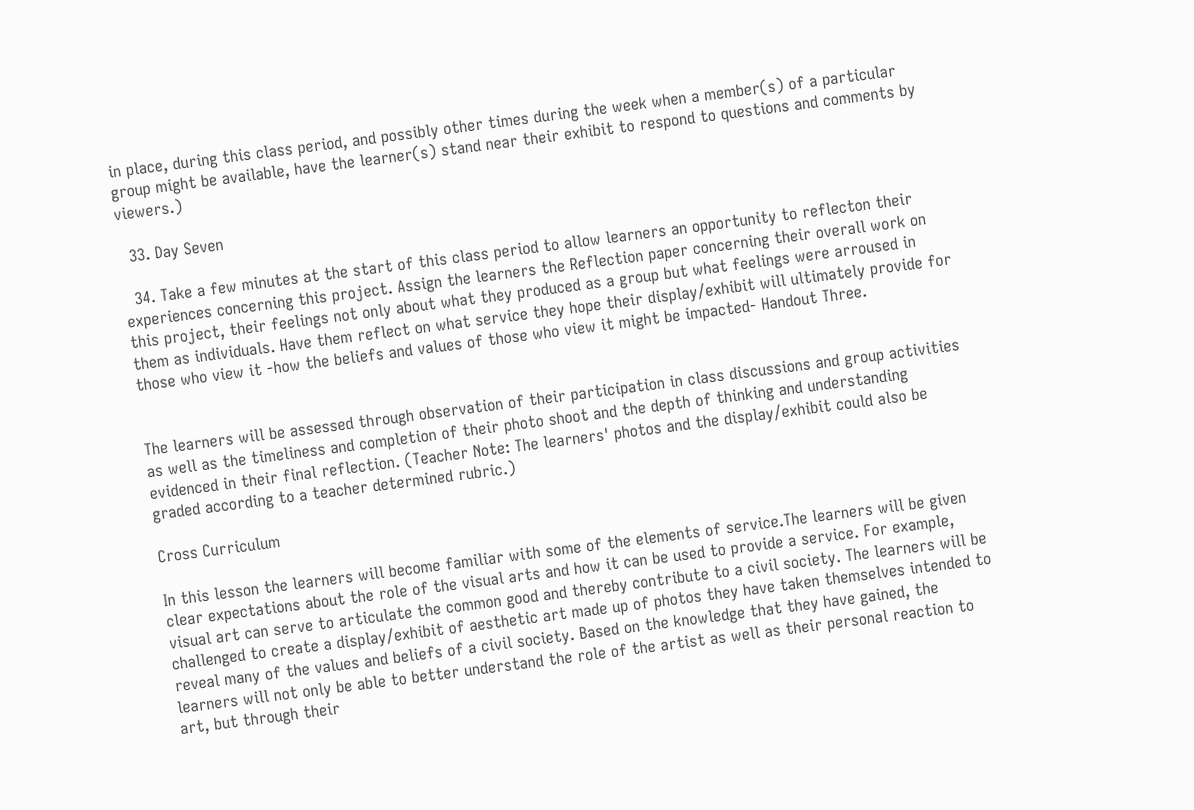in place, during this class period, and possibly other times during the week when a member(s) of a particular group might be available, have the learner(s) stand near their exhibit to respond to questions and comments by viewers.)

  33. Day Seven

  34. Take a few minutes at the start of this class period to allow learners an opportunity to reflecton their experiences concerning this project. Assign the learners the Reflection paper concerning their overall work on this project, their feelings not only about what they produced as a group but what feelings were arroused in them as individuals. Have them reflect on what service they hope their display/exhibit will ultimately provide for those who view it -how the beliefs and values of those who view it might be impacted- Handout Three.


The learners will be assessed through observation of their participation in class discussions and group activities as well as the timeliness and completion of their photo shoot and the depth of thinking and understanding evidenced in their final reflection. (Teacher Note: The learners' photos and the display/exhibit could also be graded according to a teacher determined rubric.)

Cross Curriculum

In this lesson the learners will become familiar with some of the elements of service.The learners will be given clear expectations about the role of the visual arts and how it can be used to provide a service. For example, visual art can serve to articulate the common good and thereby contribute to a civil society. The learners will be challenged to create a display/exhibit of aesthetic art made up of photos they have taken themselves intended to reveal many of the values and beliefs of a civil society. Based on the knowledge that they have gained, the learners will not only be able to better understand the role of the artist as well as their personal reaction to art, but through their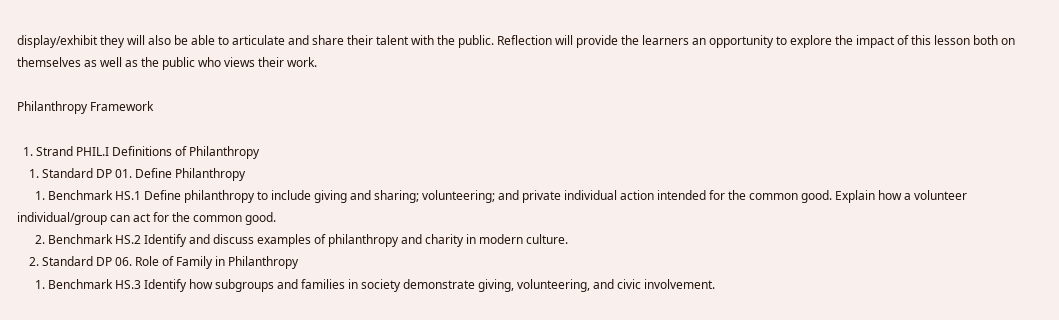display/exhibit they will also be able to articulate and share their talent with the public. Reflection will provide the learners an opportunity to explore the impact of this lesson both on themselves as well as the public who views their work.

Philanthropy Framework

  1. Strand PHIL.I Definitions of Philanthropy
    1. Standard DP 01. Define Philanthropy
      1. Benchmark HS.1 Define philanthropy to include giving and sharing; volunteering; and private individual action intended for the common good. Explain how a volunteer individual/group can act for the common good.
      2. Benchmark HS.2 Identify and discuss examples of philanthropy and charity in modern culture.
    2. Standard DP 06. Role of Family in Philanthropy
      1. Benchmark HS.3 Identify how subgroups and families in society demonstrate giving, volunteering, and civic involvement.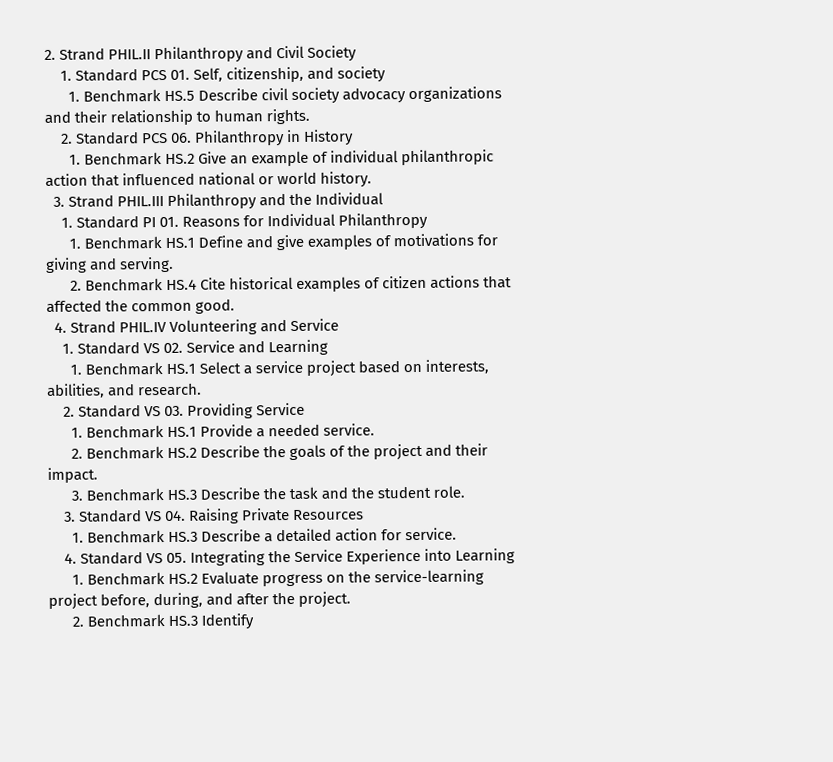2. Strand PHIL.II Philanthropy and Civil Society
    1. Standard PCS 01. Self, citizenship, and society
      1. Benchmark HS.5 Describe civil society advocacy organizations and their relationship to human rights.
    2. Standard PCS 06. Philanthropy in History
      1. Benchmark HS.2 Give an example of individual philanthropic action that influenced national or world history.
  3. Strand PHIL.III Philanthropy and the Individual
    1. Standard PI 01. Reasons for Individual Philanthropy
      1. Benchmark HS.1 Define and give examples of motivations for giving and serving.
      2. Benchmark HS.4 Cite historical examples of citizen actions that affected the common good.
  4. Strand PHIL.IV Volunteering and Service
    1. Standard VS 02. Service and Learning
      1. Benchmark HS.1 Select a service project based on interests, abilities, and research.
    2. Standard VS 03. Providing Service
      1. Benchmark HS.1 Provide a needed service.
      2. Benchmark HS.2 Describe the goals of the project and their impact.
      3. Benchmark HS.3 Describe the task and the student role.
    3. Standard VS 04. Raising Private Resources
      1. Benchmark HS.3 Describe a detailed action for service.
    4. Standard VS 05. Integrating the Service Experience into Learning
      1. Benchmark HS.2 Evaluate progress on the service-learning project before, during, and after the project.
      2. Benchmark HS.3 Identify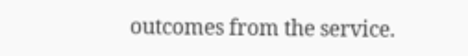outcomes from the service.